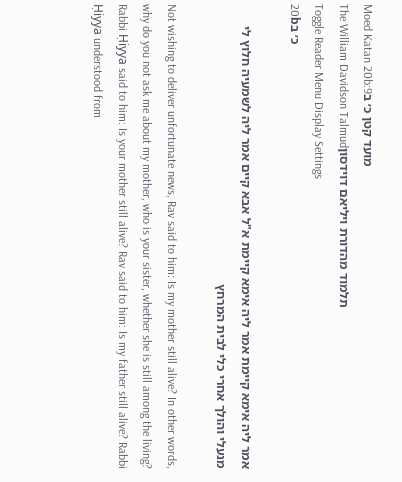Moed Katan 20b:9מועד קטן כ׳ ב
The William Davidson Talmudתלמוד מהדורת ויליאם דוידסון
Toggle Reader Menu Display Settings
20bכ׳ ב

אמר ליה אימא קיימת אמר ליה אימא קיימת א"ל אבא קיים אמר ליה לשמעיה חלוץ לי מנעלי והולך אחרי כלי לבית המרחץ

Not wishing to deliver unfortunate news, Rav said to him: Is my mother still alive? In other words, why do you not ask me about my mother, who is your sister, whether she is still among the living? Rabbi Ḥiyya said to him: Is your mother still alive? Rav said to him: Is my father still alive? Rabbi Ḥiyya understood from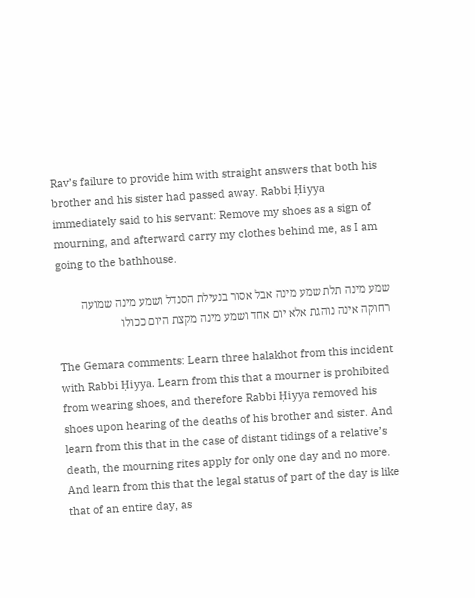Rav’s failure to provide him with straight answers that both his brother and his sister had passed away. Rabbi Ḥiyya immediately said to his servant: Remove my shoes as a sign of mourning, and afterward carry my clothes behind me, as I am going to the bathhouse.

שמע מינה תלת שמע מינה אבל אסור בנעילת הסנדל ושמע מינה שמועה רחוקה אינה נוהגת אלא יום אחד ושמע מינה מקצת היום ככולו

The Gemara comments: Learn three halakhot from this incident with Rabbi Ḥiyya. Learn from this that a mourner is prohibited from wearing shoes, and therefore Rabbi Ḥiyya removed his shoes upon hearing of the deaths of his brother and sister. And learn from this that in the case of distant tidings of a relative’s death, the mourning rites apply for only one day and no more. And learn from this that the legal status of part of the day is like that of an entire day, as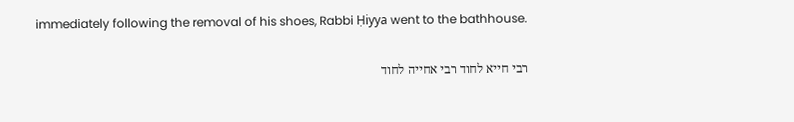immediately following the removal of his shoes, Rabbi Ḥiyya went to the bathhouse.

רבי חייא לחוד רבי אחייה לחוד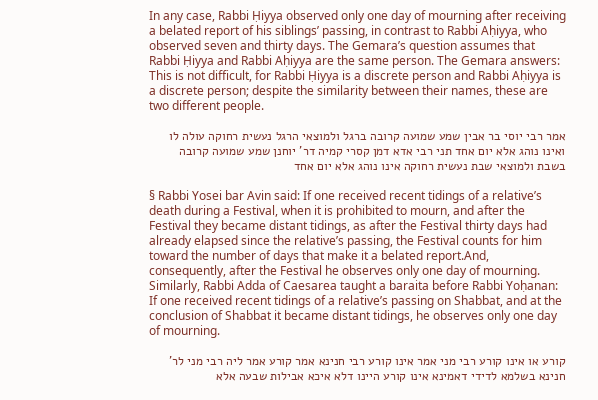In any case, Rabbi Ḥiyya observed only one day of mourning after receiving a belated report of his siblings’ passing, in contrast to Rabbi Aḥiyya, who observed seven and thirty days. The Gemara’s question assumes that Rabbi Ḥiyya and Rabbi Aḥiyya are the same person. The Gemara answers: This is not difficult, for Rabbi Ḥiyya is a discrete person and Rabbi Aḥiyya is a discrete person; despite the similarity between their names, these are two different people.

אמר רבי יוסי בר אבין שמע שמועה קרובה ברגל ולמוצאי הרגל נעשית רחוקה עולה לו ואינו נוהג אלא יום אחד תני רבי אדא דמן קסרי קמיה דר' יוחנן שמע שמועה קרובה בשבת ולמוצאי שבת נעשית רחוקה אינו נוהג אלא יום אחד

§ Rabbi Yosei bar Avin said: If one received recent tidings of a relative’s death during a Festival, when it is prohibited to mourn, and after the Festival they became distant tidings, as after the Festival thirty days had already elapsed since the relative’s passing, the Festival counts for him toward the number of days that make it a belated report.And, consequently, after the Festival he observes only one day of mourning. Similarly, Rabbi Adda of Caesarea taught a baraita before Rabbi Yoḥanan: If one received recent tidings of a relative’s passing on Shabbat, and at the conclusion of Shabbat it became distant tidings, he observes only one day of mourning.

קורע או אינו קורע רבי מני אמר אינו קורע רבי חנינא אמר קורע אמר ליה רבי מני לר' חנינא בשלמא לדידי דאמינא אינו קורע היינו דלא איכא אבילות שבעה אלא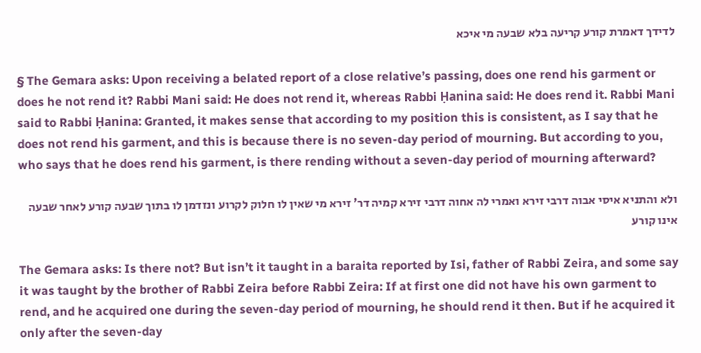לדידך דאמרת קורע קריעה בלא שבעה מי איכא

§ The Gemara asks: Upon receiving a belated report of a close relative’s passing, does one rend his garment or does he not rend it? Rabbi Mani said: He does not rend it, whereas Rabbi Ḥanina said: He does rend it. Rabbi Mani said to Rabbi Ḥanina: Granted, it makes sense that according to my position this is consistent, as I say that he does not rend his garment, and this is because there is no seven-day period of mourning. But according to you, who says that he does rend his garment, is there rending without a seven-day period of mourning afterward?

ולא והתניא איסי אבוה דרבי זירא ואמרי לה אחוה דרבי זירא קמיה דר' זירא מי שאין לו חלוק לקרוע ונזדמן לו בתוך שבעה קורע לאחר שבעה אינו קורע

The Gemara asks: Is there not? But isn’t it taught in a baraita reported by Isi, father of Rabbi Zeira, and some say it was taught by the brother of Rabbi Zeira before Rabbi Zeira: If at first one did not have his own garment to rend, and he acquired one during the seven-day period of mourning, he should rend it then. But if he acquired it only after the seven-day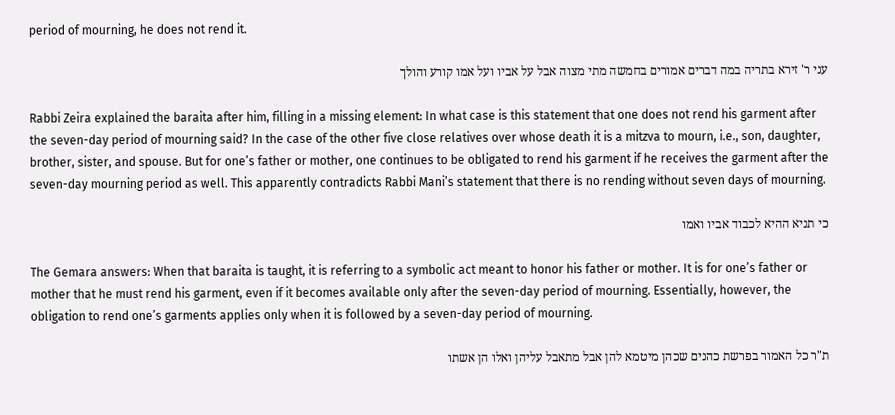period of mourning, he does not rend it.

עני ר' זירא בתריה במה דברים אמורים בחמשה מתי מצוה אבל על אביו ועל אמו קורע והולך

Rabbi Zeira explained the baraita after him, filling in a missing element: In what case is this statement that one does not rend his garment after the seven-day period of mourning said? In the case of the other five close relatives over whose death it is a mitzva to mourn, i.e., son, daughter, brother, sister, and spouse. But for one’s father or mother, one continues to be obligated to rend his garment if he receives the garment after the seven-day mourning period as well. This apparently contradicts Rabbi Mani’s statement that there is no rending without seven days of mourning.

כי תניא ההיא לכבוד אביו ואמו

The Gemara answers: When that baraita is taught, it is referring to a symbolic act meant to honor his father or mother. It is for one’s father or mother that he must rend his garment, even if it becomes available only after the seven-day period of mourning. Essentially, however, the obligation to rend one’s garments applies only when it is followed by a seven-day period of mourning.

ת"ר כל האמור בפרשת כהנים שכהן מיטמא להן אבל מתאבל עליהן ואלו הן אשתו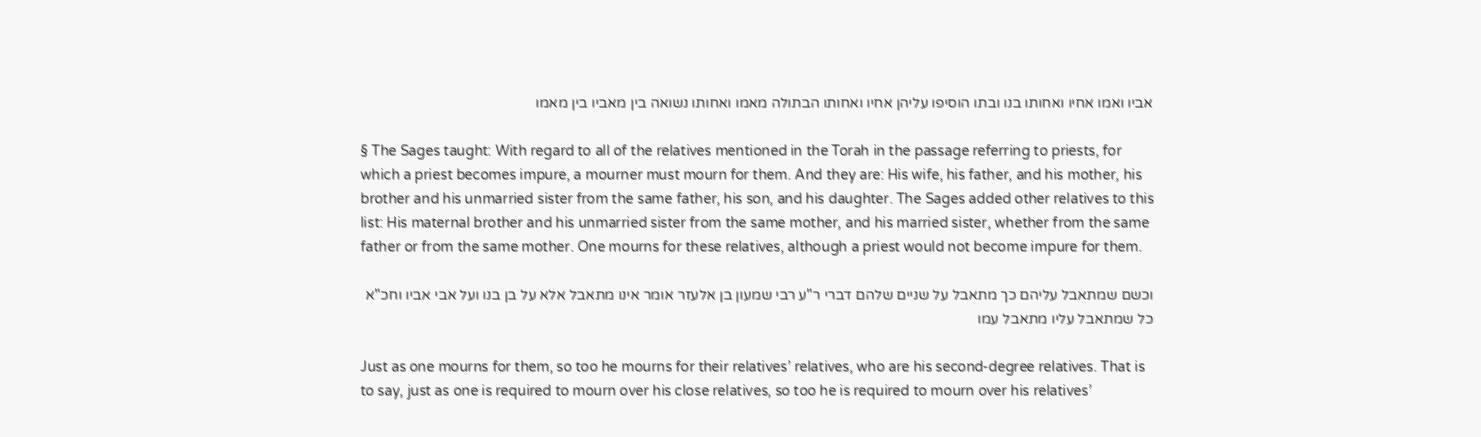אביו ואמו אחיו ואחותו בנו ובתו הוסיפו עליהן אחיו ואחותו הבתולה מאמו ואחותו נשואה בין מאביו בין מאמו

§ The Sages taught: With regard to all of the relatives mentioned in the Torah in the passage referring to priests, for which a priest becomes impure, a mourner must mourn for them. And they are: His wife, his father, and his mother, his brother and his unmarried sister from the same father, his son, and his daughter. The Sages added other relatives to this list: His maternal brother and his unmarried sister from the same mother, and his married sister, whether from the same father or from the same mother. One mourns for these relatives, although a priest would not become impure for them.

וכשם שמתאבל עליהם כך מתאבל על שניים שלהם דברי ר"ע רבי שמעון בן אלעזר אומר אינו מתאבל אלא על בן בנו ועל אבי אביו וחכ"א כל שמתאבל עליו מתאבל עמו

Just as one mourns for them, so too he mourns for their relatives’ relatives, who are his second-degree relatives. That is to say, just as one is required to mourn over his close relatives, so too he is required to mourn over his relatives’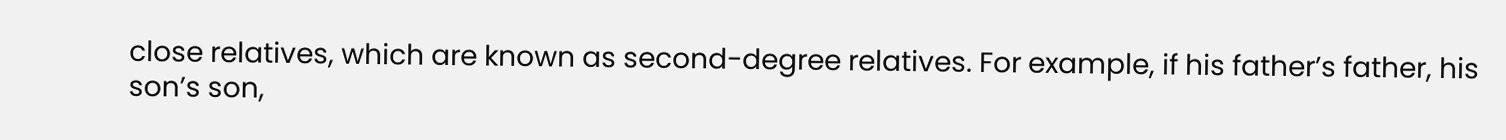close relatives, which are known as second-degree relatives. For example, if his father’s father, his son’s son,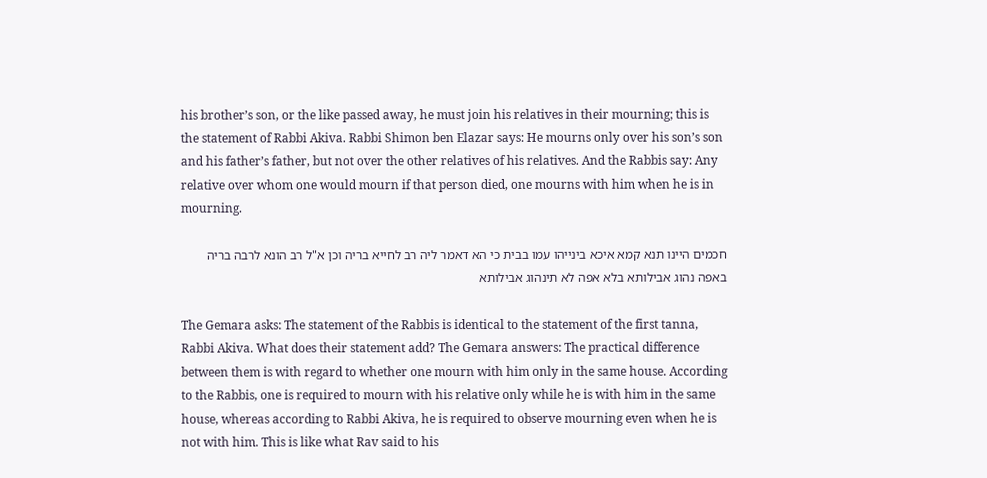his brother’s son, or the like passed away, he must join his relatives in their mourning; this is the statement of Rabbi Akiva. Rabbi Shimon ben Elazar says: He mourns only over his son’s son and his father’s father, but not over the other relatives of his relatives. And the Rabbis say: Any relative over whom one would mourn if that person died, one mourns with him when he is in mourning.

חכמים היינו תנא קמא איכא בינייהו עמו בבית כי הא דאמר ליה רב לחייא בריה וכן א"ל רב הונא לרבה בריה באפה נהוג אבילותא בלא אפה לא תינהוג אבילותא

The Gemara asks: The statement of the Rabbis is identical to the statement of the first tanna, Rabbi Akiva. What does their statement add? The Gemara answers: The practical difference between them is with regard to whether one mourn with him only in the same house. According to the Rabbis, one is required to mourn with his relative only while he is with him in the same house, whereas according to Rabbi Akiva, he is required to observe mourning even when he is not with him. This is like what Rav said to his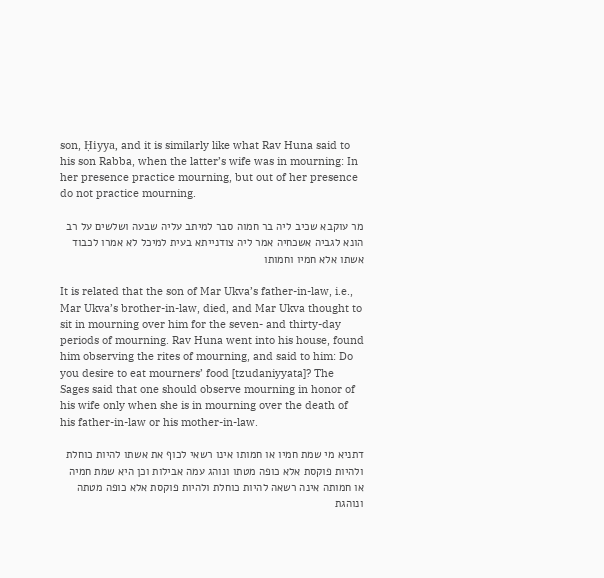son, Ḥiyya, and it is similarly like what Rav Huna said to his son Rabba, when the latter’s wife was in mourning: In her presence practice mourning, but out of her presence do not practice mourning.

מר עוקבא שכיב ליה בר חמוה סבר למיתב עליה שבעה ושלשים על רב הונא לגביה אשכחיה אמר ליה צודנייתא בעית למיכל לא אמרו לכבוד אשתו אלא חמיו וחמותו

It is related that the son of Mar Ukva’s father-in-law, i.e., Mar Ukva’s brother-in-law, died, and Mar Ukva thought to sit in mourning over him for the seven- and thirty-day periods of mourning. Rav Huna went into his house, found him observing the rites of mourning, and said to him: Do you desire to eat mourners’ food [tzudaniyyata]? The Sages said that one should observe mourning in honor of his wife only when she is in mourning over the death of his father-in-law or his mother-in-law.

דתניא מי שמת חמיו או חמותו אינו רשאי לכוף את אשתו להיות כוחלת ולהיות פוקסת אלא כופה מטתו ונוהג עמה אבילות וכן היא שמת חמיה או חמותה אינה רשאה להיות כוחלת ולהיות פוקסת אלא כופה מטתה ונוהגת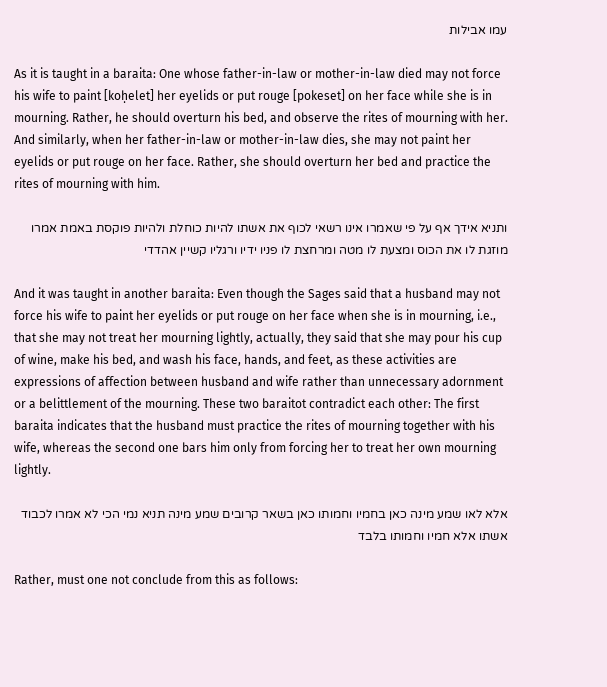עמו אבילות

As it is taught in a baraita: One whose father-in-law or mother-in-law died may not force his wife to paint [koḥelet] her eyelids or put rouge [pokeset] on her face while she is in mourning. Rather, he should overturn his bed, and observe the rites of mourning with her. And similarly, when her father-in-law or mother-in-law dies, she may not paint her eyelids or put rouge on her face. Rather, she should overturn her bed and practice the rites of mourning with him.

ותניא אידך אף על פי שאמרו אינו רשאי לכוף את אשתו להיות כוחלת ולהיות פוקסת באמת אמרו מוזגת לו את הכוס ומצעת לו מטה ומרחצת לו פניו ידיו ורגליו קשיין אהדדי

And it was taught in another baraita: Even though the Sages said that a husband may not force his wife to paint her eyelids or put rouge on her face when she is in mourning, i.e., that she may not treat her mourning lightly, actually, they said that she may pour his cup of wine, make his bed, and wash his face, hands, and feet, as these activities are expressions of affection between husband and wife rather than unnecessary adornment or a belittlement of the mourning. These two baraitot contradict each other: The first baraita indicates that the husband must practice the rites of mourning together with his wife, whereas the second one bars him only from forcing her to treat her own mourning lightly.

אלא לאו שמע מינה כאן בחמיו וחמותו כאן בשאר קרובים שמע מינה תניא נמי הכי לא אמרו לכבוד אשתו אלא חמיו וחמותו בלבד

Rather, must one not conclude from this as follows: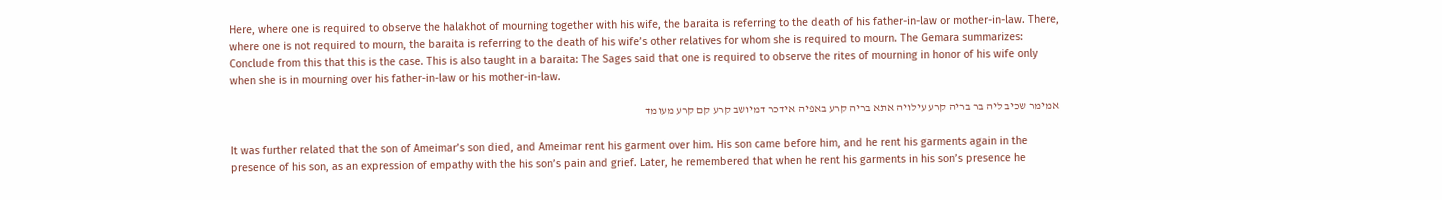Here, where one is required to observe the halakhot of mourning together with his wife, the baraita is referring to the death of his father-in-law or mother-in-law. There, where one is not required to mourn, the baraita is referring to the death of his wife’s other relatives for whom she is required to mourn. The Gemara summarizes: Conclude from this that this is the case. This is also taught in a baraita: The Sages said that one is required to observe the rites of mourning in honor of his wife only when she is in mourning over his father-in-law or his mother-in-law.

אמימר שכיב ליה בר בריה קרע עילויה אתא בריה קרע באפיה אידכר דמיושב קרע קם קרע מעומד

It was further related that the son of Ameimar’s son died, and Ameimar rent his garment over him. His son came before him, and he rent his garments again in the presence of his son, as an expression of empathy with the his son’s pain and grief. Later, he remembered that when he rent his garments in his son’s presence he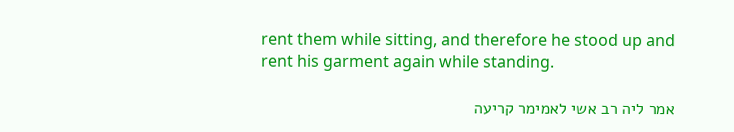rent them while sitting, and therefore he stood up and rent his garment again while standing.

אמר ליה רב אשי לאמימר קריעה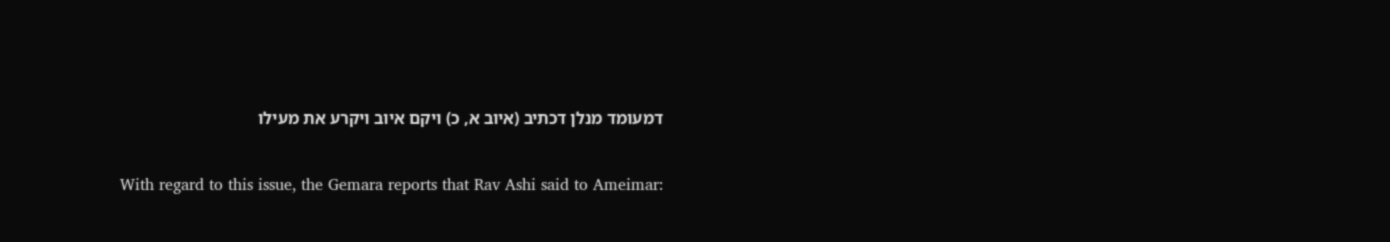דמעומד מנלן דכתיב (איוב א, כ) ויקם איוב ויקרע את מעילו

With regard to this issue, the Gemara reports that Rav Ashi said to Ameimar: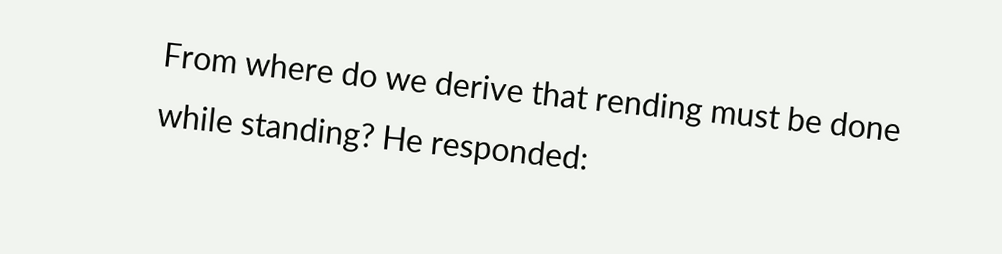From where do we derive that rending must be done while standing? He responded: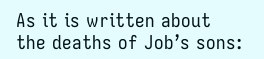As it is written about the deaths of Job’s sons: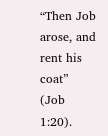“Then Job arose, and rent his coat” (Job 1:20).